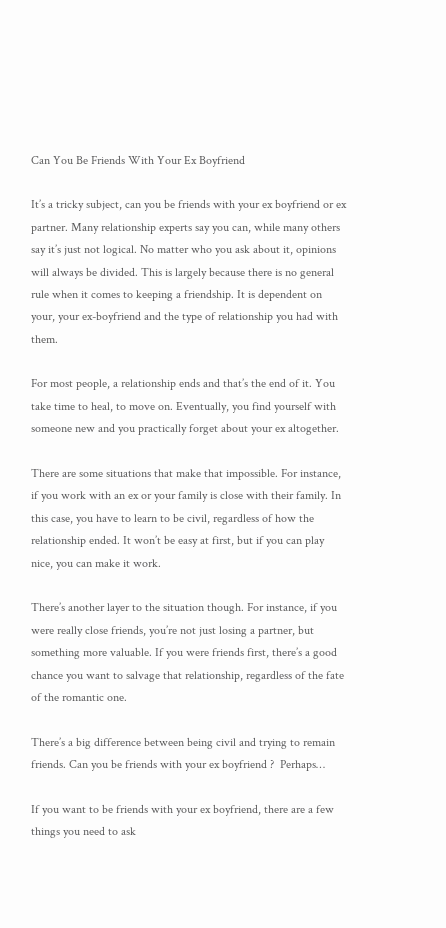Can You Be Friends With Your Ex Boyfriend

It’s a tricky subject, can you be friends with your ex boyfriend or ex partner. Many relationship experts say you can, while many others say it’s just not logical. No matter who you ask about it, opinions will always be divided. This is largely because there is no general rule when it comes to keeping a friendship. It is dependent on your, your ex-boyfriend and the type of relationship you had with them.

For most people, a relationship ends and that’s the end of it. You take time to heal, to move on. Eventually, you find yourself with someone new and you practically forget about your ex altogether.

There are some situations that make that impossible. For instance, if you work with an ex or your family is close with their family. In this case, you have to learn to be civil, regardless of how the relationship ended. It won’t be easy at first, but if you can play nice, you can make it work.

There’s another layer to the situation though. For instance, if you were really close friends, you’re not just losing a partner, but something more valuable. If you were friends first, there’s a good chance you want to salvage that relationship, regardless of the fate of the romantic one.

There’s a big difference between being civil and trying to remain friends. Can you be friends with your ex boyfriend ?  Perhaps…

If you want to be friends with your ex boyfriend, there are a few things you need to ask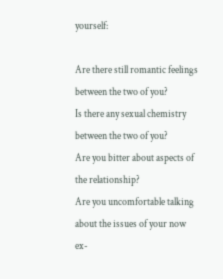yourself:

Are there still romantic feelings between the two of you?
Is there any sexual chemistry between the two of you?
Are you bitter about aspects of the relationship?
Are you uncomfortable talking about the issues of your now ex-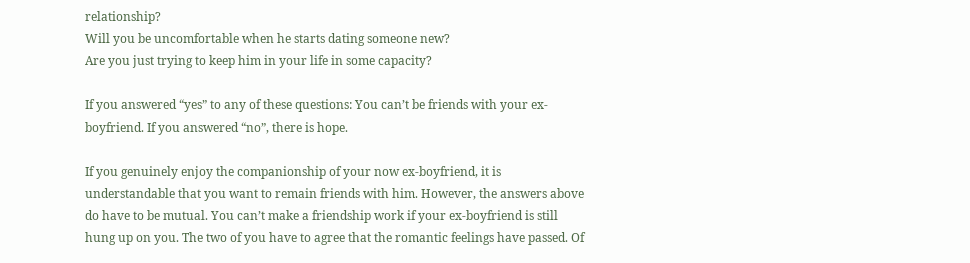relationship?
Will you be uncomfortable when he starts dating someone new?
Are you just trying to keep him in your life in some capacity?

If you answered “yes” to any of these questions: You can’t be friends with your ex-boyfriend. If you answered “no”, there is hope.

If you genuinely enjoy the companionship of your now ex-boyfriend, it is understandable that you want to remain friends with him. However, the answers above do have to be mutual. You can’t make a friendship work if your ex-boyfriend is still hung up on you. The two of you have to agree that the romantic feelings have passed. Of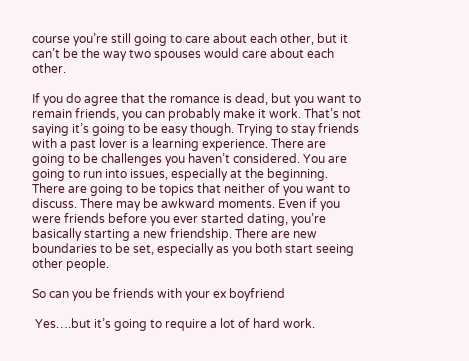course you’re still going to care about each other, but it can’t be the way two spouses would care about each other.

If you do agree that the romance is dead, but you want to remain friends, you can probably make it work. That’s not saying it’s going to be easy though. Trying to stay friends with a past lover is a learning experience. There are going to be challenges you haven’t considered. You are going to run into issues, especially at the beginning. There are going to be topics that neither of you want to discuss. There may be awkward moments. Even if you were friends before you ever started dating, you’re basically starting a new friendship. There are new boundaries to be set, especially as you both start seeing other people.

So can you be friends with your ex boyfriend

 Yes….but it’s going to require a lot of hard work.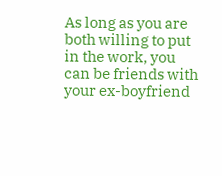As long as you are both willing to put in the work, you can be friends with your ex-boyfriend